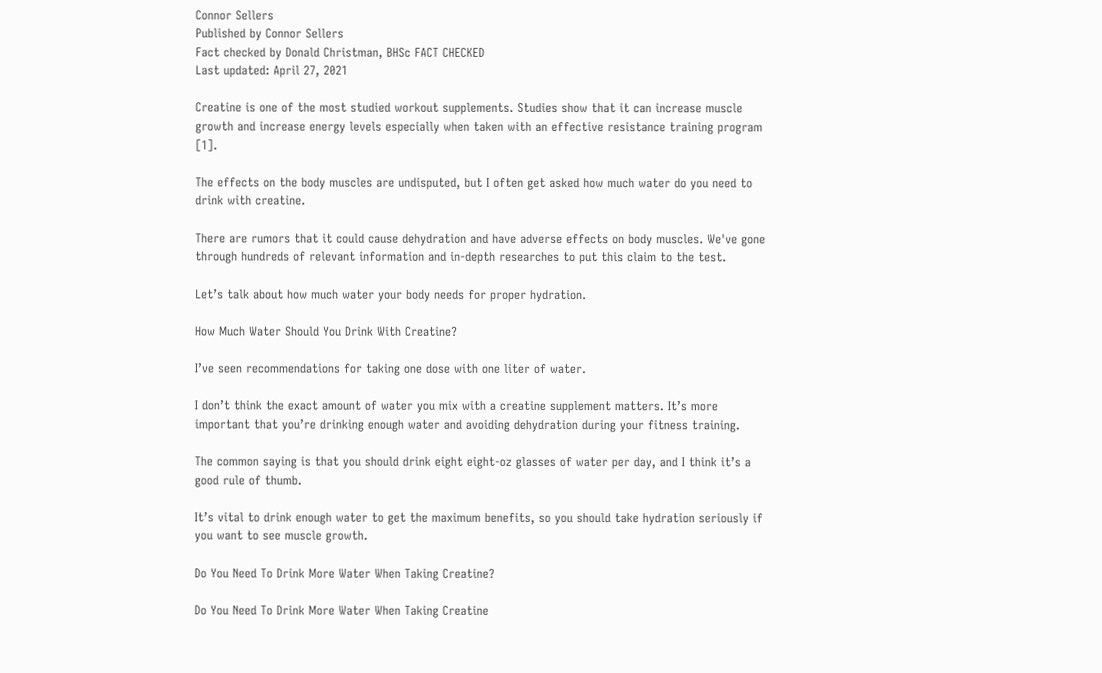Connor Sellers
Published by Connor Sellers
Fact checked by Donald Christman, BHSc FACT CHECKED
Last updated: April 27, 2021

Creatine is one of the most studied workout supplements. Studies show that it can increase muscle growth and increase energy levels especially when taken with an effective resistance training program [1].

The effects on the body muscles are undisputed, but I often get asked how much water do you need to drink with creatine.

There are rumors that it could cause dehydration and have adverse effects on body muscles. We've gone through hundreds of relevant information and in-depth researches to put this claim to the test.

Let’s talk about how much water your body needs for proper hydration.

How Much Water Should You Drink With Creatine?

I’ve seen recommendations for taking one dose with one liter of water.

I don’t think the exact amount of water you mix with a creatine supplement matters. It’s more important that you’re drinking enough water and avoiding dehydration during your fitness training.

The common saying is that you should drink eight eight-oz glasses of water per day, and I think it’s a good rule of thumb.

It’s vital to drink enough water to get the maximum benefits, so you should take hydration seriously if you want to see muscle growth.

Do You Need To Drink More Water When Taking Creatine?

Do You Need To Drink More Water When Taking Creatine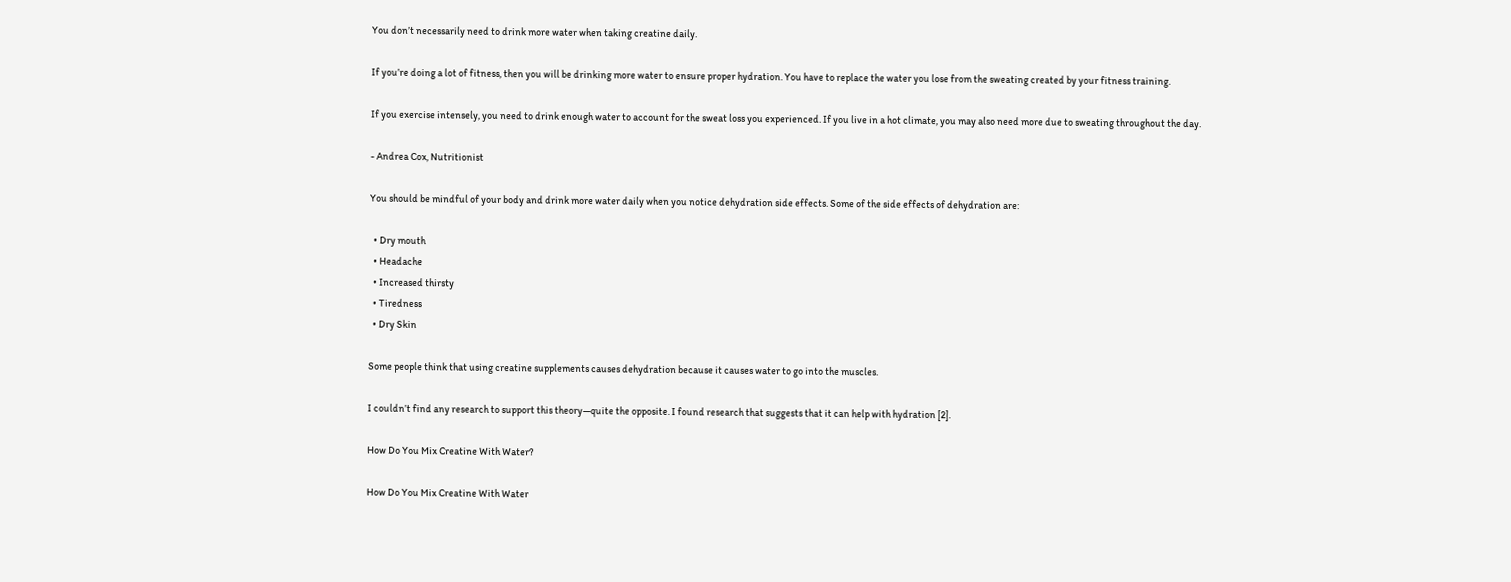You don’t necessarily need to drink more water when taking creatine daily.

If you’re doing a lot of fitness, then you will be drinking more water to ensure proper hydration. You have to replace the water you lose from the sweating created by your fitness training.

If you exercise intensely, you need to drink enough water to account for the sweat loss you experienced. If you live in a hot climate, you may also need more due to sweating throughout the day.

- Andrea Cox, Nutritionist

You should be mindful of your body and drink more water daily when you notice dehydration side effects. Some of the side effects of dehydration are:

  • Dry mouth
  • Headache
  • Increased thirsty
  • Tiredness
  • Dry Skin

Some people think that using creatine supplements causes dehydration because it causes water to go into the muscles.

I couldn’t find any research to support this theory—quite the opposite. I found research that suggests that it can help with hydration [2].

How Do You Mix Creatine With Water?

How Do You Mix Creatine With Water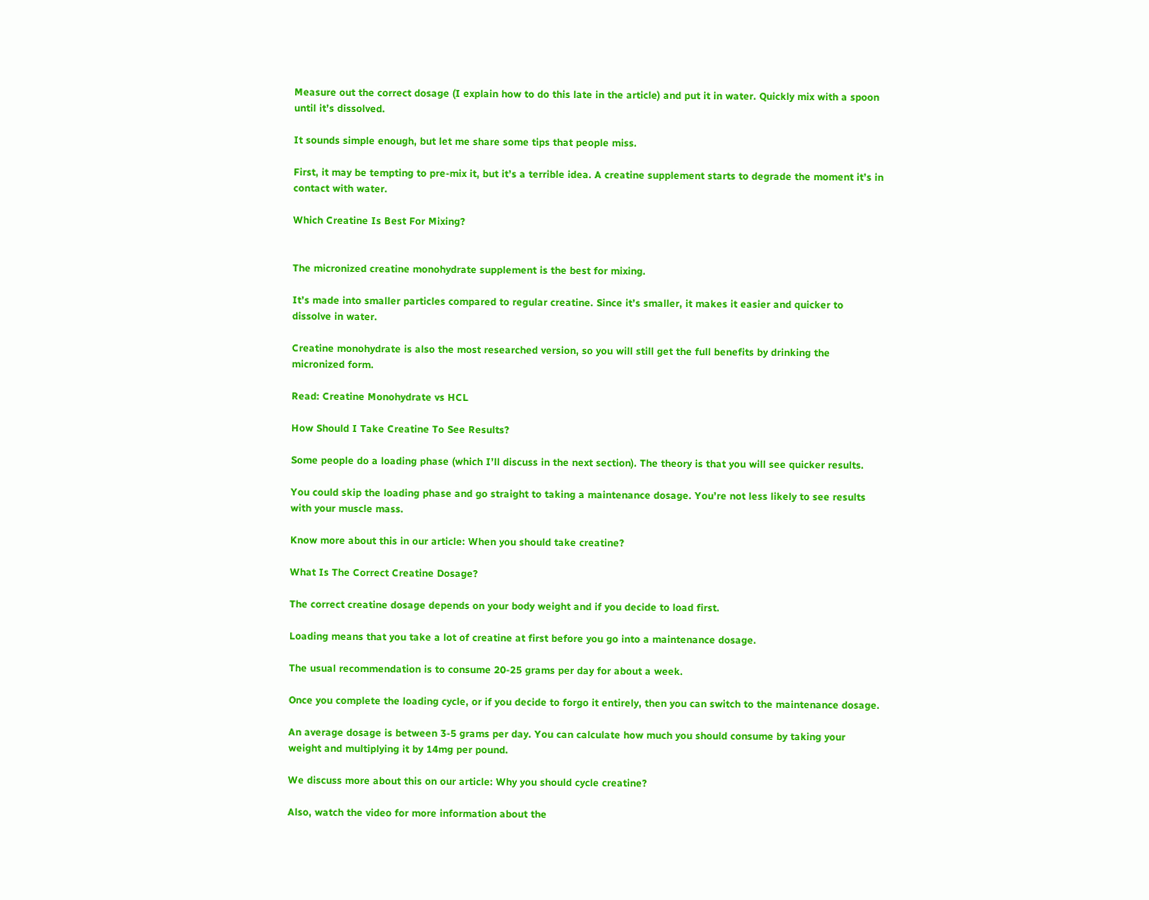Measure out the correct dosage (I explain how to do this late in the article) and put it in water. Quickly mix with a spoon until it’s dissolved.

It sounds simple enough, but let me share some tips that people miss.

First, it may be tempting to pre-mix it, but it’s a terrible idea. A creatine supplement starts to degrade the moment it’s in contact with water.

Which Creatine Is Best For Mixing?


The micronized creatine monohydrate supplement is the best for mixing.

It’s made into smaller particles compared to regular creatine. Since it’s smaller, it makes it easier and quicker to dissolve in water.

Creatine monohydrate is also the most researched version, so you will still get the full benefits by drinking the micronized form.

Read: Creatine Monohydrate vs HCL

How Should I Take Creatine To See Results?

Some people do a loading phase (which I’ll discuss in the next section). The theory is that you will see quicker results.

You could skip the loading phase and go straight to taking a maintenance dosage. You’re not less likely to see results with your muscle mass.

Know more about this in our article: When you should take creatine?

What Is The Correct Creatine Dosage?

The correct creatine dosage depends on your body weight and if you decide to load first.

Loading means that you take a lot of creatine at first before you go into a maintenance dosage.

The usual recommendation is to consume 20-25 grams per day for about a week.

Once you complete the loading cycle, or if you decide to forgo it entirely, then you can switch to the maintenance dosage.

An average dosage is between 3-5 grams per day. You can calculate how much you should consume by taking your weight and multiplying it by 14mg per pound.

We discuss more about this on our article: Why you should cycle creatine?

Also, watch the video for more information about the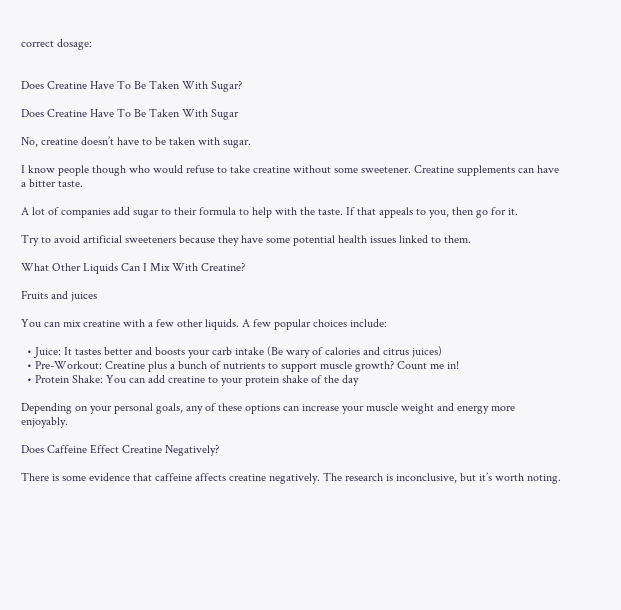correct dosage:


Does Creatine Have To Be Taken With Sugar?

Does Creatine Have To Be Taken With Sugar

No, creatine doesn’t have to be taken with sugar.

I know people though who would refuse to take creatine without some sweetener. Creatine supplements can have a bitter taste.

A lot of companies add sugar to their formula to help with the taste. If that appeals to you, then go for it.

Try to avoid artificial sweeteners because they have some potential health issues linked to them.

What Other Liquids Can I Mix With Creatine?

Fruits and juices

You can mix creatine with a few other liquids. A few popular choices include:

  • Juice: It tastes better and boosts your carb intake (Be wary of calories and citrus juices)
  • Pre-Workout: Creatine plus a bunch of nutrients to support muscle growth? Count me in!
  • Protein Shake: You can add creatine to your protein shake of the day

Depending on your personal goals, any of these options can increase your muscle weight and energy more enjoyably.

Does Caffeine Effect Creatine Negatively?

There is some evidence that caffeine affects creatine negatively. The research is inconclusive, but it’s worth noting.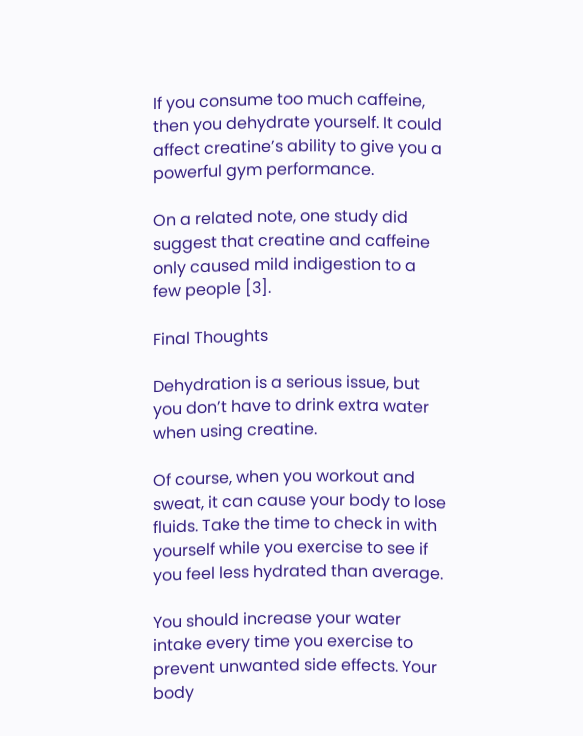If you consume too much caffeine, then you dehydrate yourself. It could affect creatine’s ability to give you a powerful gym performance.

On a related note, one study did suggest that creatine and caffeine only caused mild indigestion to a few people [3].

Final Thoughts

Dehydration is a serious issue, but you don’t have to drink extra water when using creatine.

Of course, when you workout and sweat, it can cause your body to lose fluids. Take the time to check in with yourself while you exercise to see if you feel less hydrated than average.

You should increase your water intake every time you exercise to prevent unwanted side effects. Your body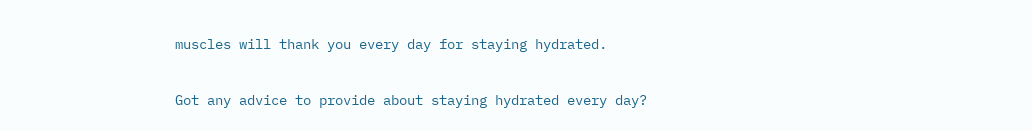muscles will thank you every day for staying hydrated.

Got any advice to provide about staying hydrated every day?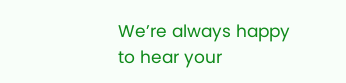We’re always happy to hear your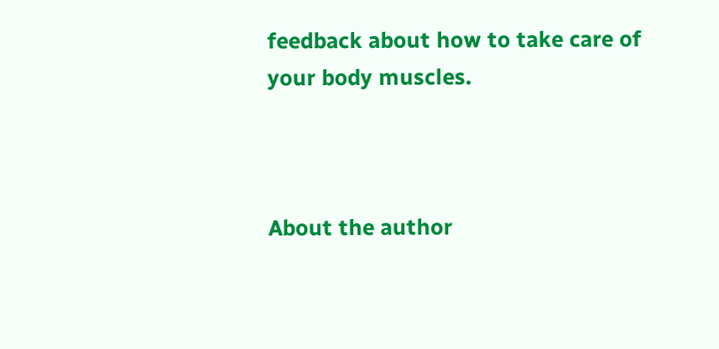feedback about how to take care of your body muscles.



About the author